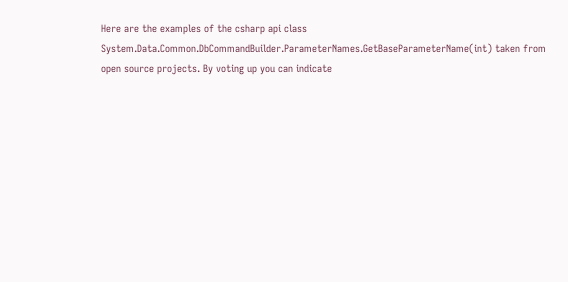Here are the examples of the csharp api class System.Data.Common.DbCommandBuilder.ParameterNames.GetBaseParameterName(int) taken from open source projects. By voting up you can indicate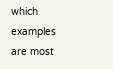which examples are most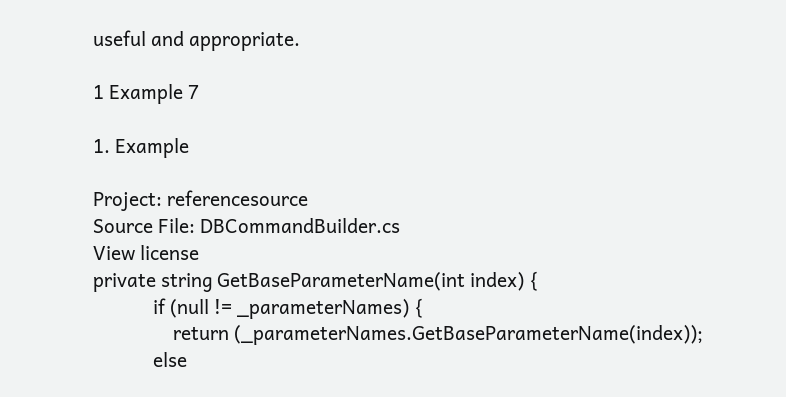useful and appropriate.

1 Example 7

1. Example

Project: referencesource
Source File: DBCommandBuilder.cs
View license
private string GetBaseParameterName(int index) {
            if (null != _parameterNames) {
                return (_parameterNames.GetBaseParameterName(index));
            else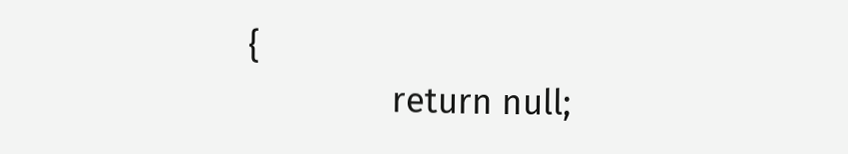{
                return null;